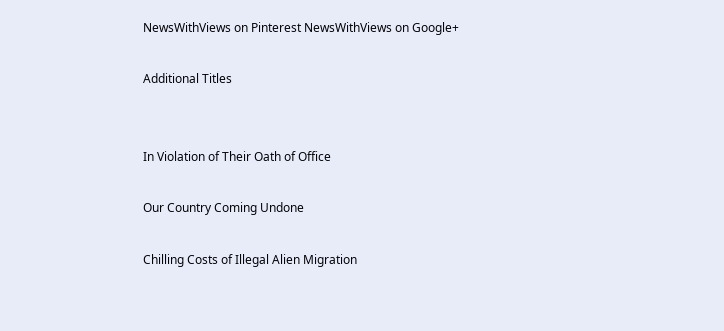NewsWithViews on Pinterest NewsWithViews on Google+

Additional Titles


In Violation of Their Oath of Office

Our Country Coming Undone

Chilling Costs of Illegal Alien Migration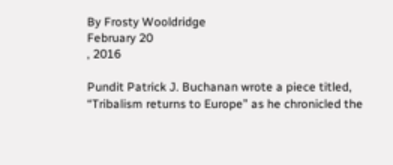By Frosty Wooldridge
February 20
, 2016

Pundit Patrick J. Buchanan wrote a piece titled, “Tribalism returns to Europe” as he chronicled the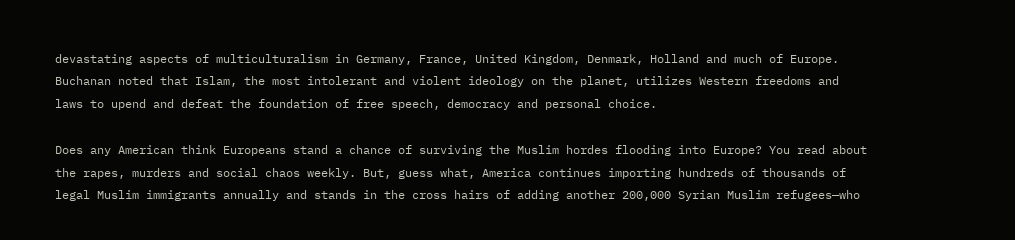devastating aspects of multiculturalism in Germany, France, United Kingdom, Denmark, Holland and much of Europe. Buchanan noted that Islam, the most intolerant and violent ideology on the planet, utilizes Western freedoms and laws to upend and defeat the foundation of free speech, democracy and personal choice.

Does any American think Europeans stand a chance of surviving the Muslim hordes flooding into Europe? You read about the rapes, murders and social chaos weekly. But, guess what, America continues importing hundreds of thousands of legal Muslim immigrants annually and stands in the cross hairs of adding another 200,000 Syrian Muslim refugees—who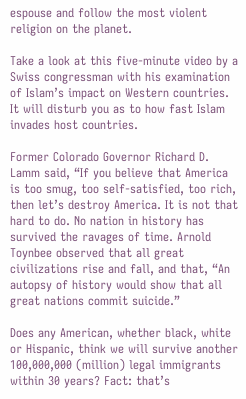espouse and follow the most violent religion on the planet.

Take a look at this five-minute video by a Swiss congressman with his examination of Islam’s impact on Western countries. It will disturb you as to how fast Islam invades host countries.

Former Colorado Governor Richard D. Lamm said, “If you believe that America is too smug, too self-satisfied, too rich, then let’s destroy America. It is not that hard to do. No nation in history has survived the ravages of time. Arnold Toynbee observed that all great civilizations rise and fall, and that, “An autopsy of history would show that all great nations commit suicide.”

Does any American, whether black, white or Hispanic, think we will survive another 100,000,000 (million) legal immigrants within 30 years? Fact: that’s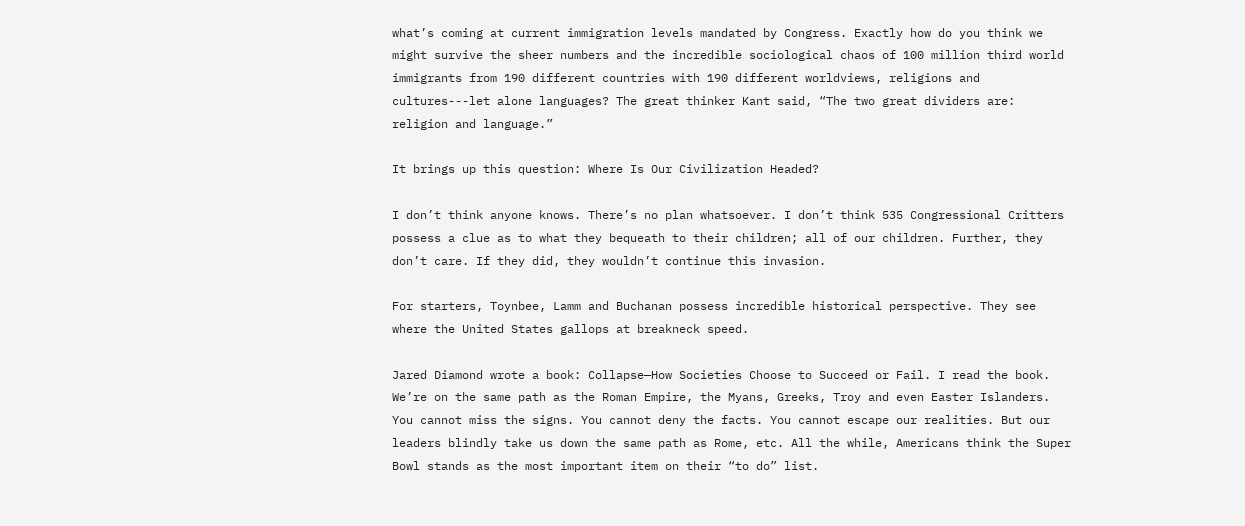what’s coming at current immigration levels mandated by Congress. Exactly how do you think we might survive the sheer numbers and the incredible sociological chaos of 100 million third world immigrants from 190 different countries with 190 different worldviews, religions and cultures---let alone languages? The great thinker Kant said, “The two great dividers are: religion and language.”

It brings up this question: Where Is Our Civilization Headed?

I don’t think anyone knows. There’s no plan whatsoever. I don’t think 535 Congressional Critters possess a clue as to what they bequeath to their children; all of our children. Further, they don’t care. If they did, they wouldn’t continue this invasion.

For starters, Toynbee, Lamm and Buchanan possess incredible historical perspective. They see where the United States gallops at breakneck speed.

Jared Diamond wrote a book: Collapse—How Societies Choose to Succeed or Fail. I read the book. We’re on the same path as the Roman Empire, the Myans, Greeks, Troy and even Easter Islanders. You cannot miss the signs. You cannot deny the facts. You cannot escape our realities. But our leaders blindly take us down the same path as Rome, etc. All the while, Americans think the Super Bowl stands as the most important item on their “to do” list.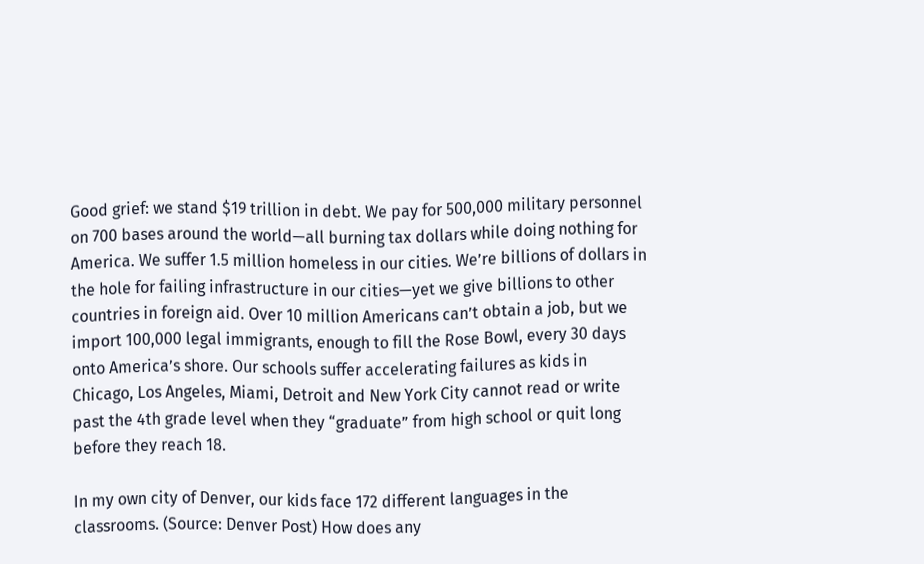Good grief: we stand $19 trillion in debt. We pay for 500,000 military personnel on 700 bases around the world—all burning tax dollars while doing nothing for America. We suffer 1.5 million homeless in our cities. We’re billions of dollars in the hole for failing infrastructure in our cities—yet we give billions to other countries in foreign aid. Over 10 million Americans can’t obtain a job, but we import 100,000 legal immigrants, enough to fill the Rose Bowl, every 30 days onto America’s shore. Our schools suffer accelerating failures as kids in Chicago, Los Angeles, Miami, Detroit and New York City cannot read or write past the 4th grade level when they “graduate” from high school or quit long before they reach 18.

In my own city of Denver, our kids face 172 different languages in the classrooms. (Source: Denver Post) How does any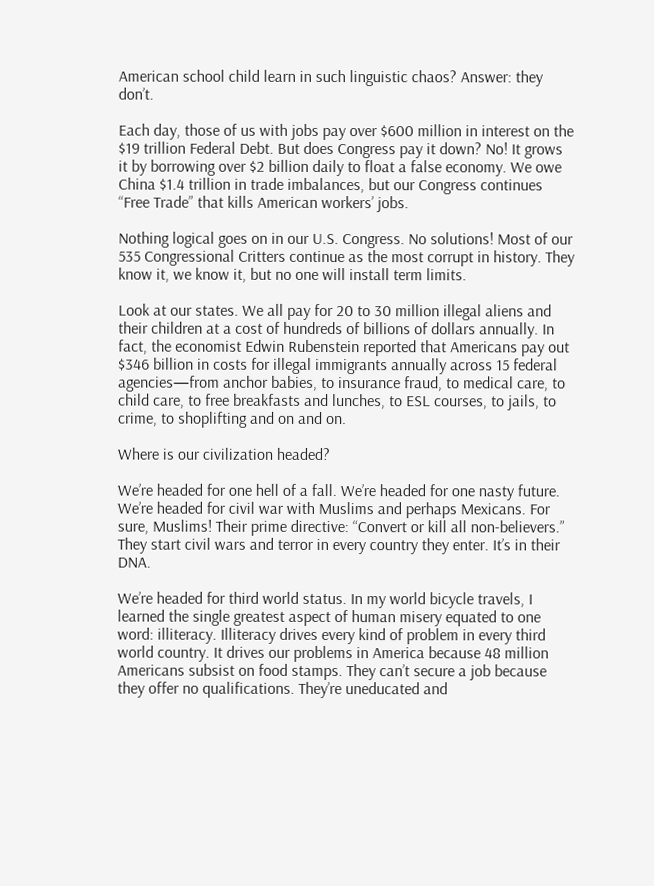American school child learn in such linguistic chaos? Answer: they don’t.

Each day, those of us with jobs pay over $600 million in interest on the $19 trillion Federal Debt. But does Congress pay it down? No! It grows it by borrowing over $2 billion daily to float a false economy. We owe China $1.4 trillion in trade imbalances, but our Congress continues “Free Trade” that kills American workers’ jobs.

Nothing logical goes on in our U.S. Congress. No solutions! Most of our 535 Congressional Critters continue as the most corrupt in history. They know it, we know it, but no one will install term limits.

Look at our states. We all pay for 20 to 30 million illegal aliens and their children at a cost of hundreds of billions of dollars annually. In fact, the economist Edwin Rubenstein reported that Americans pay out $346 billion in costs for illegal immigrants annually across 15 federal agencies—from anchor babies, to insurance fraud, to medical care, to child care, to free breakfasts and lunches, to ESL courses, to jails, to crime, to shoplifting and on and on.

Where is our civilization headed?

We’re headed for one hell of a fall. We’re headed for one nasty future. We’re headed for civil war with Muslims and perhaps Mexicans. For sure, Muslims! Their prime directive: “Convert or kill all non-believers.” They start civil wars and terror in every country they enter. It’s in their DNA.

We’re headed for third world status. In my world bicycle travels, I learned the single greatest aspect of human misery equated to one word: illiteracy. Illiteracy drives every kind of problem in every third world country. It drives our problems in America because 48 million Americans subsist on food stamps. They can’t secure a job because they offer no qualifications. They’re uneducated and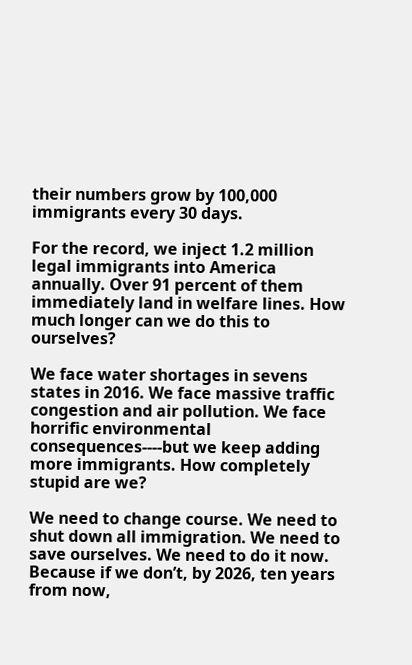their numbers grow by 100,000 immigrants every 30 days.

For the record, we inject 1.2 million legal immigrants into America annually. Over 91 percent of them immediately land in welfare lines. How much longer can we do this to ourselves?

We face water shortages in sevens states in 2016. We face massive traffic congestion and air pollution. We face horrific environmental consequences----but we keep adding more immigrants. How completely stupid are we?

We need to change course. We need to shut down all immigration. We need to save ourselves. We need to do it now. Because if we don’t, by 2026, ten years from now,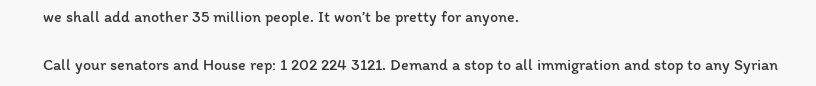we shall add another 35 million people. It won’t be pretty for anyone.

Call your senators and House rep: 1 202 224 3121. Demand a stop to all immigration and stop to any Syrian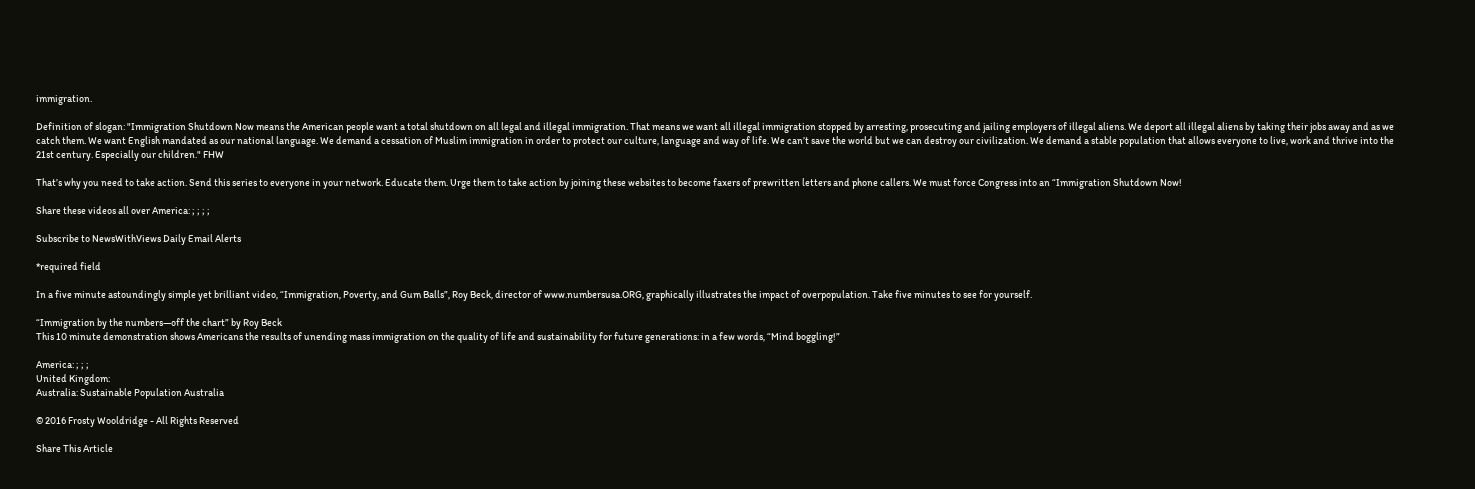immigration.

Definition of slogan: "Immigration Shutdown Now means the American people want a total shutdown on all legal and illegal immigration. That means we want all illegal immigration stopped by arresting, prosecuting and jailing employers of illegal aliens. We deport all illegal aliens by taking their jobs away and as we catch them. We want English mandated as our national language. We demand a cessation of Muslim immigration in order to protect our culture, language and way of life. We can’t save the world but we can destroy our civilization. We demand a stable population that allows everyone to live, work and thrive into the 21st century. Especially our children." FHW

That’s why you need to take action. Send this series to everyone in your network. Educate them. Urge them to take action by joining these websites to become faxers of prewritten letters and phone callers. We must force Congress into an “Immigration Shutdown Now!

Share these videos all over America: ; ; ; ;

Subscribe to NewsWithViews Daily Email Alerts

*required field

In a five minute astoundingly simple yet brilliant video, “Immigration, Poverty, and Gum Balls”, Roy Beck, director of www.numbersusa.ORG, graphically illustrates the impact of overpopulation. Take five minutes to see for yourself.

“Immigration by the numbers—off the chart” by Roy Beck
This 10 minute demonstration shows Americans the results of unending mass immigration on the quality of life and sustainability for future generations: in a few words, “Mind boggling!”

America: ; ; ;
United Kingdom:
Australia: Sustainable Population Australia

© 2016 Frosty Wooldridge - All Rights Reserved

Share This Article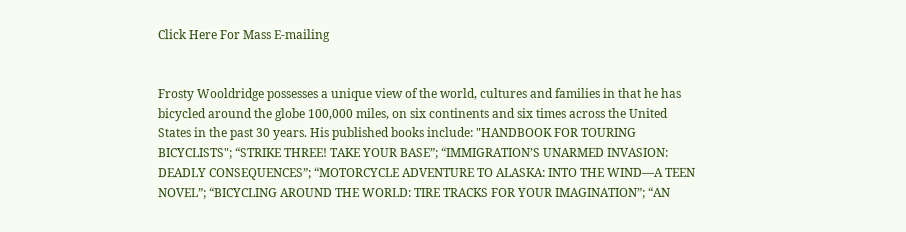Click Here For Mass E-mailing


Frosty Wooldridge possesses a unique view of the world, cultures and families in that he has bicycled around the globe 100,000 miles, on six continents and six times across the United States in the past 30 years. His published books include: "HANDBOOK FOR TOURING BICYCLISTS"; “STRIKE THREE! TAKE YOUR BASE”; “IMMIGRATION’S UNARMED INVASION: DEADLY CONSEQUENCES”; “MOTORCYCLE ADVENTURE TO ALASKA: INTO THE WIND—A TEEN NOVEL”; “BICYCLING AROUND THE WORLD: TIRE TRACKS FOR YOUR IMAGINATION”; “AN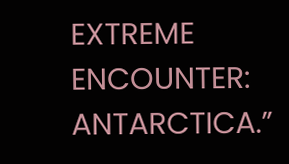EXTREME ENCOUNTER: ANTARCTICA.”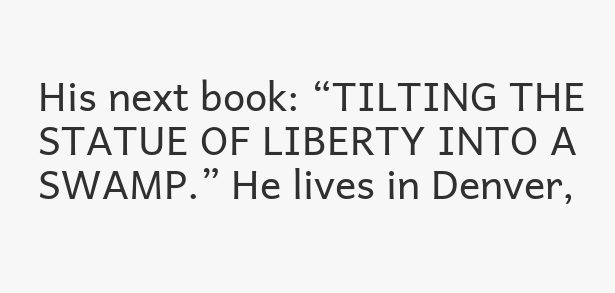His next book: “TILTING THE STATUE OF LIBERTY INTO A SWAMP.” He lives in Denver,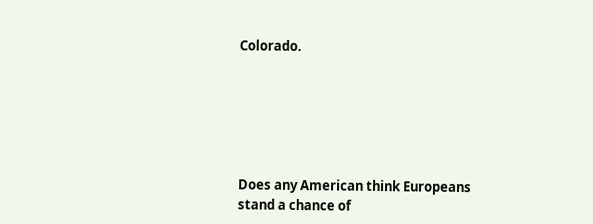Colorado.






Does any American think Europeans stand a chance of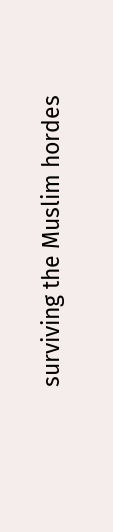surviving the Muslim hordes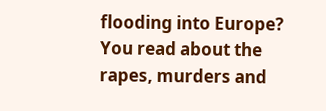flooding into Europe? You read about the rapes, murders and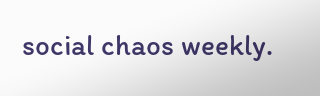social chaos weekly.